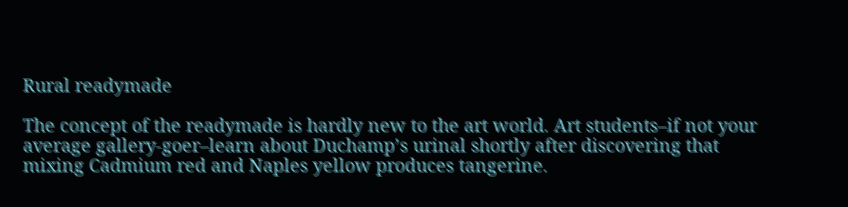Rural readymade

The concept of the readymade is hardly new to the art world. Art students–if not your average gallery-goer–learn about Duchamp’s urinal shortly after discovering that mixing Cadmium red and Naples yellow produces tangerine.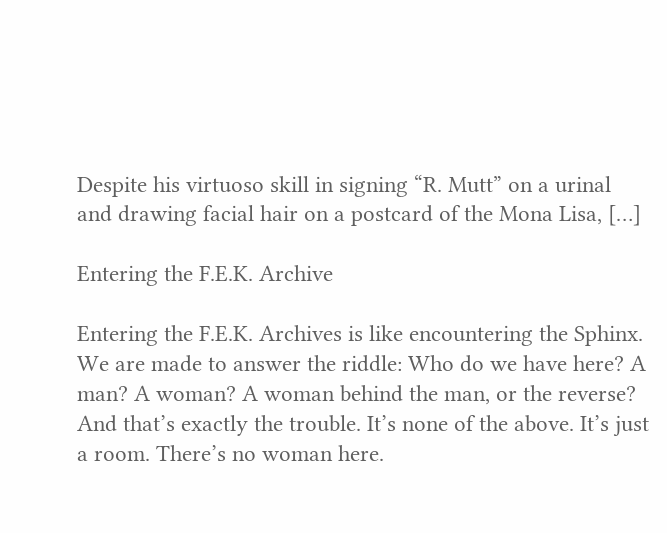Despite his virtuoso skill in signing “R. Mutt” on a urinal and drawing facial hair on a postcard of the Mona Lisa, […]

Entering the F.E.K. Archive

Entering the F.E.K. Archives is like encountering the Sphinx. We are made to answer the riddle: Who do we have here? A man? A woman? A woman behind the man, or the reverse? And that’s exactly the trouble. It’s none of the above. It’s just a room. There’s no woman here.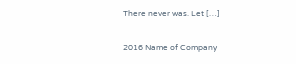There never was. Let […]

2016 Name of Company